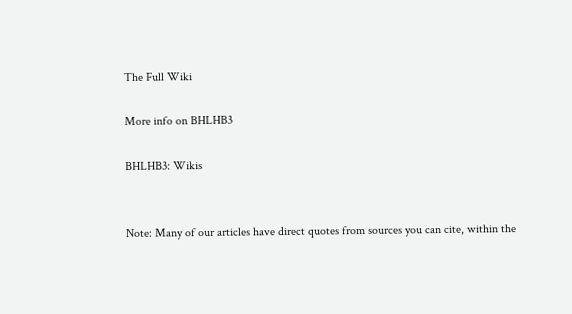The Full Wiki

More info on BHLHB3

BHLHB3: Wikis


Note: Many of our articles have direct quotes from sources you can cite, within the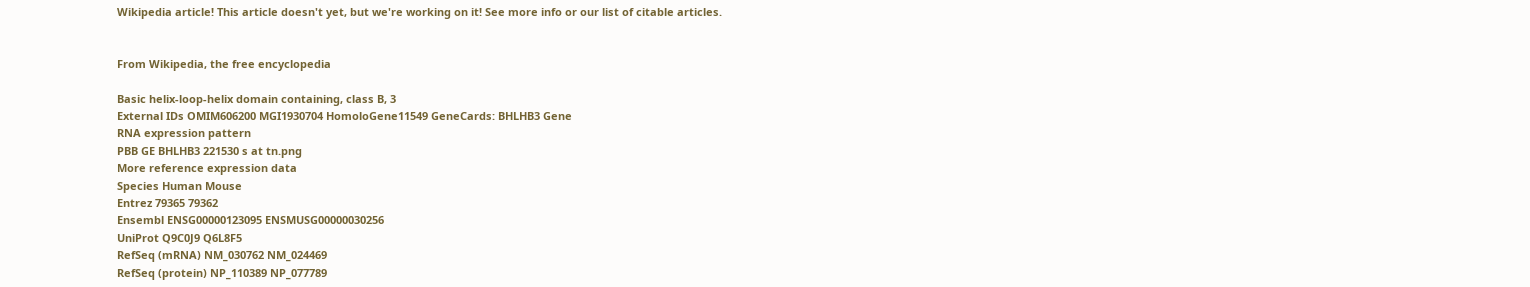Wikipedia article! This article doesn't yet, but we're working on it! See more info or our list of citable articles.


From Wikipedia, the free encyclopedia

Basic helix-loop-helix domain containing, class B, 3
External IDs OMIM606200 MGI1930704 HomoloGene11549 GeneCards: BHLHB3 Gene
RNA expression pattern
PBB GE BHLHB3 221530 s at tn.png
More reference expression data
Species Human Mouse
Entrez 79365 79362
Ensembl ENSG00000123095 ENSMUSG00000030256
UniProt Q9C0J9 Q6L8F5
RefSeq (mRNA) NM_030762 NM_024469
RefSeq (protein) NP_110389 NP_077789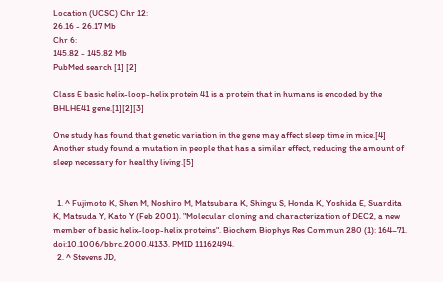Location (UCSC) Chr 12:
26.16 - 26.17 Mb
Chr 6:
145.82 - 145.82 Mb
PubMed search [1] [2]

Class E basic helix-loop-helix protein 41 is a protein that in humans is encoded by the BHLHE41 gene.[1][2][3]

One study has found that genetic variation in the gene may affect sleep time in mice.[4] Another study found a mutation in people that has a similar effect, reducing the amount of sleep necessary for healthy living.[5]


  1. ^ Fujimoto K, Shen M, Noshiro M, Matsubara K, Shingu S, Honda K, Yoshida E, Suardita K, Matsuda Y, Kato Y (Feb 2001). "Molecular cloning and characterization of DEC2, a new member of basic helix-loop-helix proteins". Biochem Biophys Res Commun 280 (1): 164–71. doi:10.1006/bbrc.2000.4133. PMID 11162494.
  2. ^ Stevens JD,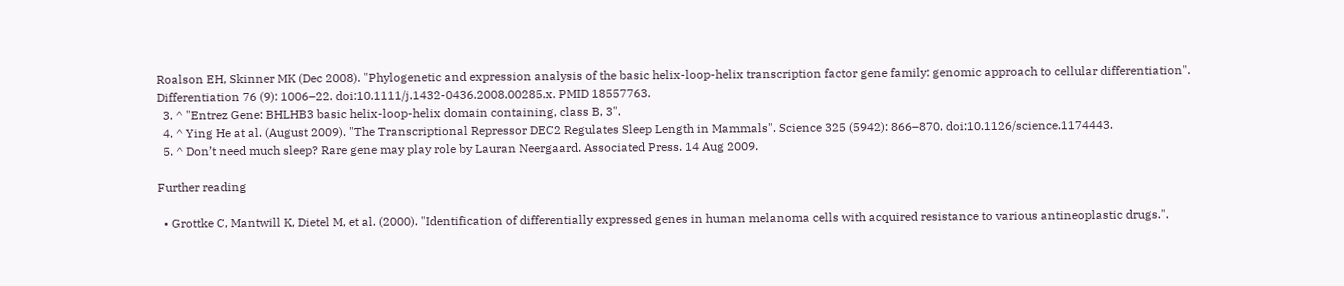Roalson EH, Skinner MK (Dec 2008). "Phylogenetic and expression analysis of the basic helix-loop-helix transcription factor gene family: genomic approach to cellular differentiation". Differentiation 76 (9): 1006–22. doi:10.1111/j.1432-0436.2008.00285.x. PMID 18557763.
  3. ^ "Entrez Gene: BHLHB3 basic helix-loop-helix domain containing, class B, 3".
  4. ^ Ying He at al. (August 2009). "The Transcriptional Repressor DEC2 Regulates Sleep Length in Mammals". Science 325 (5942): 866–870. doi:10.1126/science.1174443.
  5. ^ Don’t need much sleep? Rare gene may play role by Lauran Neergaard. Associated Press. 14 Aug 2009.

Further reading

  • Grottke C, Mantwill K, Dietel M, et al. (2000). "Identification of differentially expressed genes in human melanoma cells with acquired resistance to various antineoplastic drugs.".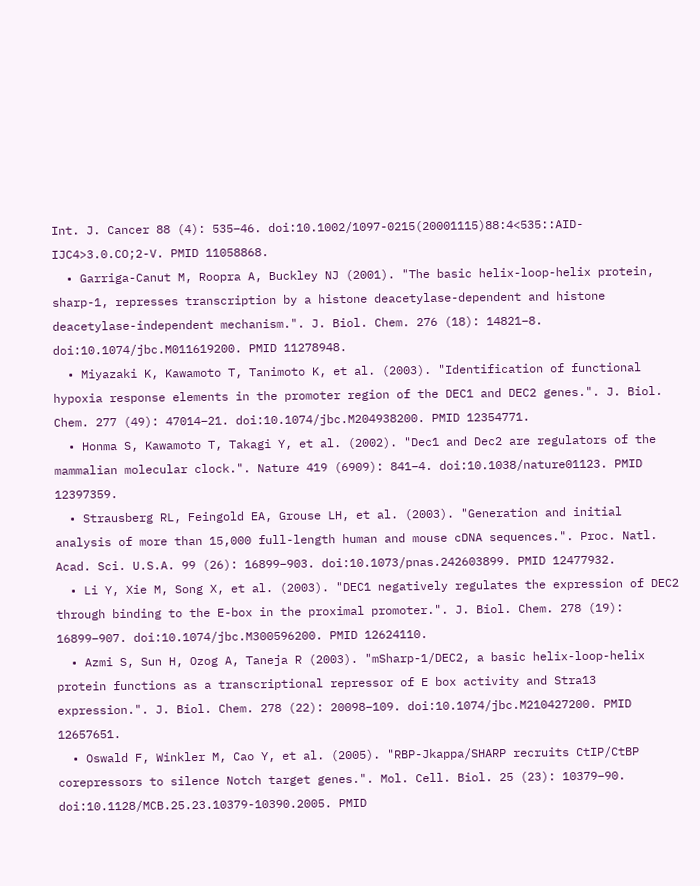Int. J. Cancer 88 (4): 535–46. doi:10.1002/1097-0215(20001115)88:4<535::AID-IJC4>3.0.CO;2-V. PMID 11058868.
  • Garriga-Canut M, Roopra A, Buckley NJ (2001). "The basic helix-loop-helix protein, sharp-1, represses transcription by a histone deacetylase-dependent and histone deacetylase-independent mechanism.". J. Biol. Chem. 276 (18): 14821–8. doi:10.1074/jbc.M011619200. PMID 11278948.
  • Miyazaki K, Kawamoto T, Tanimoto K, et al. (2003). "Identification of functional hypoxia response elements in the promoter region of the DEC1 and DEC2 genes.". J. Biol. Chem. 277 (49): 47014–21. doi:10.1074/jbc.M204938200. PMID 12354771.
  • Honma S, Kawamoto T, Takagi Y, et al. (2002). "Dec1 and Dec2 are regulators of the mammalian molecular clock.". Nature 419 (6909): 841–4. doi:10.1038/nature01123. PMID 12397359.
  • Strausberg RL, Feingold EA, Grouse LH, et al. (2003). "Generation and initial analysis of more than 15,000 full-length human and mouse cDNA sequences.". Proc. Natl. Acad. Sci. U.S.A. 99 (26): 16899–903. doi:10.1073/pnas.242603899. PMID 12477932.
  • Li Y, Xie M, Song X, et al. (2003). "DEC1 negatively regulates the expression of DEC2 through binding to the E-box in the proximal promoter.". J. Biol. Chem. 278 (19): 16899–907. doi:10.1074/jbc.M300596200. PMID 12624110.
  • Azmi S, Sun H, Ozog A, Taneja R (2003). "mSharp-1/DEC2, a basic helix-loop-helix protein functions as a transcriptional repressor of E box activity and Stra13 expression.". J. Biol. Chem. 278 (22): 20098–109. doi:10.1074/jbc.M210427200. PMID 12657651.
  • Oswald F, Winkler M, Cao Y, et al. (2005). "RBP-Jkappa/SHARP recruits CtIP/CtBP corepressors to silence Notch target genes.". Mol. Cell. Biol. 25 (23): 10379–90. doi:10.1128/MCB.25.23.10379-10390.2005. PMID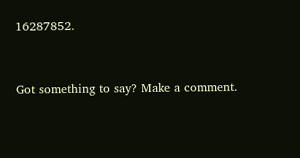16287852.


Got something to say? Make a comment.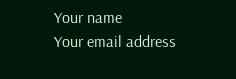Your name
Your email address